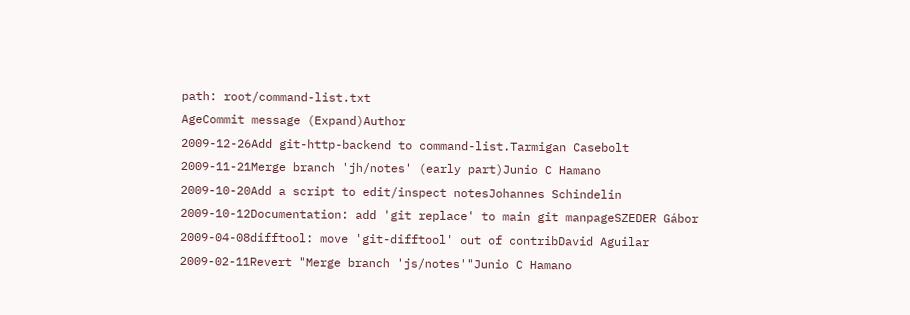path: root/command-list.txt
AgeCommit message (Expand)Author
2009-12-26Add git-http-backend to command-list.Tarmigan Casebolt
2009-11-21Merge branch 'jh/notes' (early part)Junio C Hamano
2009-10-20Add a script to edit/inspect notesJohannes Schindelin
2009-10-12Documentation: add 'git replace' to main git manpageSZEDER Gábor
2009-04-08difftool: move 'git-difftool' out of contribDavid Aguilar
2009-02-11Revert "Merge branch 'js/notes'"Junio C Hamano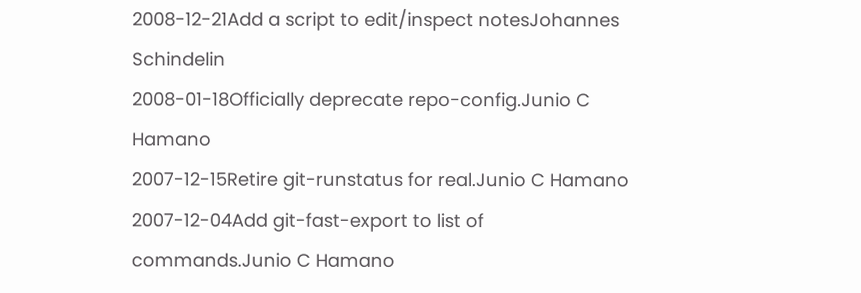2008-12-21Add a script to edit/inspect notesJohannes Schindelin
2008-01-18Officially deprecate repo-config.Junio C Hamano
2007-12-15Retire git-runstatus for real.Junio C Hamano
2007-12-04Add git-fast-export to list of commands.Junio C Hamano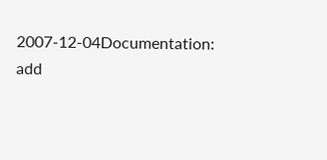2007-12-04Documentation: add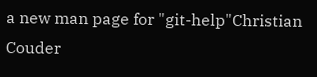a new man page for "git-help"Christian Couder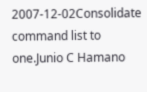2007-12-02Consolidate command list to one.Junio C Hamano